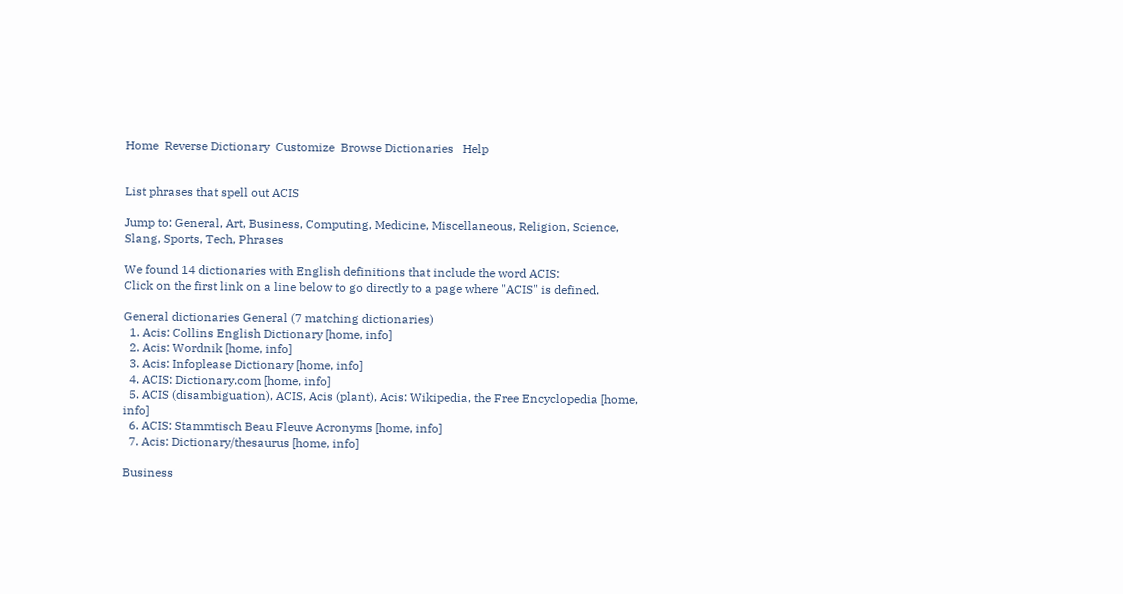Home  Reverse Dictionary  Customize  Browse Dictionaries   Help


List phrases that spell out ACIS

Jump to: General, Art, Business, Computing, Medicine, Miscellaneous, Religion, Science, Slang, Sports, Tech, Phrases

We found 14 dictionaries with English definitions that include the word ACIS:
Click on the first link on a line below to go directly to a page where "ACIS" is defined.

General dictionaries General (7 matching dictionaries)
  1. Acis: Collins English Dictionary [home, info]
  2. Acis: Wordnik [home, info]
  3. Acis: Infoplease Dictionary [home, info]
  4. ACIS: Dictionary.com [home, info]
  5. ACIS (disambiguation), ACIS, Acis (plant), Acis: Wikipedia, the Free Encyclopedia [home, info]
  6. ACIS: Stammtisch Beau Fleuve Acronyms [home, info]
  7. Acis: Dictionary/thesaurus [home, info]

Business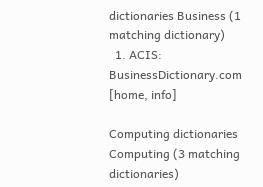dictionaries Business (1 matching dictionary)
  1. ACIS: BusinessDictionary.com [home, info]

Computing dictionaries Computing (3 matching dictionaries)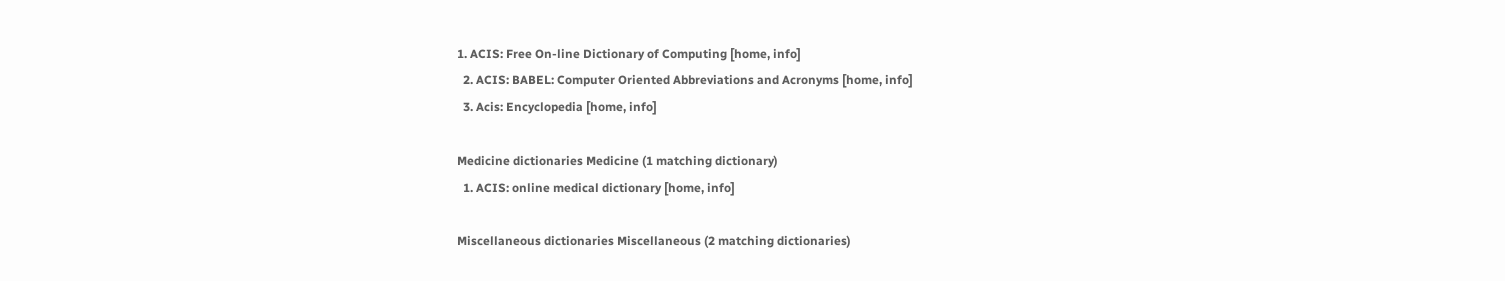1. ACIS: Free On-line Dictionary of Computing [home, info]
  2. ACIS: BABEL: Computer Oriented Abbreviations and Acronyms [home, info]
  3. Acis: Encyclopedia [home, info]

Medicine dictionaries Medicine (1 matching dictionary)
  1. ACIS: online medical dictionary [home, info]

Miscellaneous dictionaries Miscellaneous (2 matching dictionaries)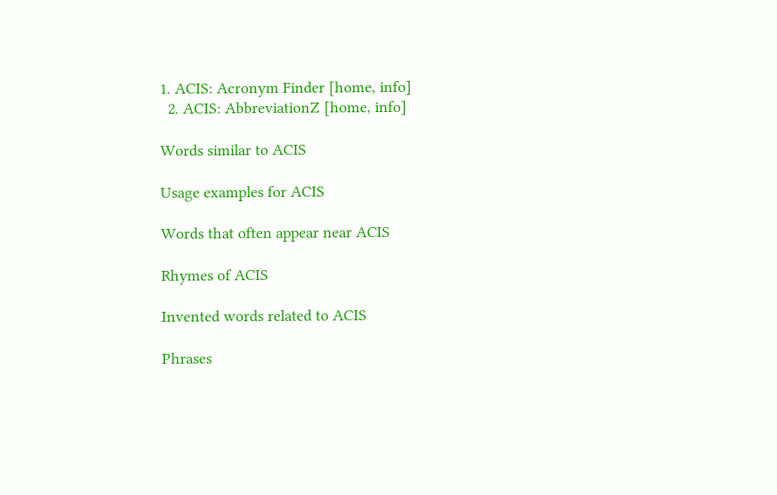1. ACIS: Acronym Finder [home, info]
  2. ACIS: AbbreviationZ [home, info]

Words similar to ACIS

Usage examples for ACIS

Words that often appear near ACIS

Rhymes of ACIS

Invented words related to ACIS

Phrases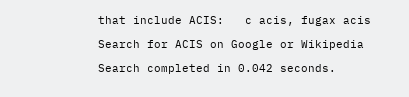that include ACIS:   c acis, fugax acis

Search for ACIS on Google or Wikipedia

Search completed in 0.042 seconds.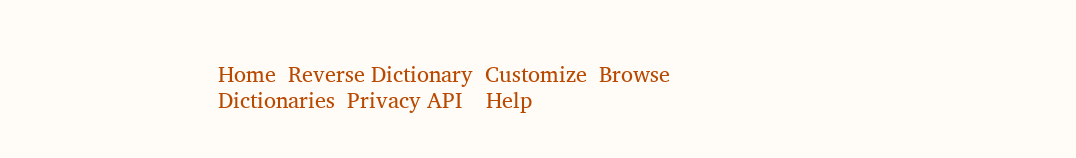Home  Reverse Dictionary  Customize  Browse Dictionaries  Privacy API    Help